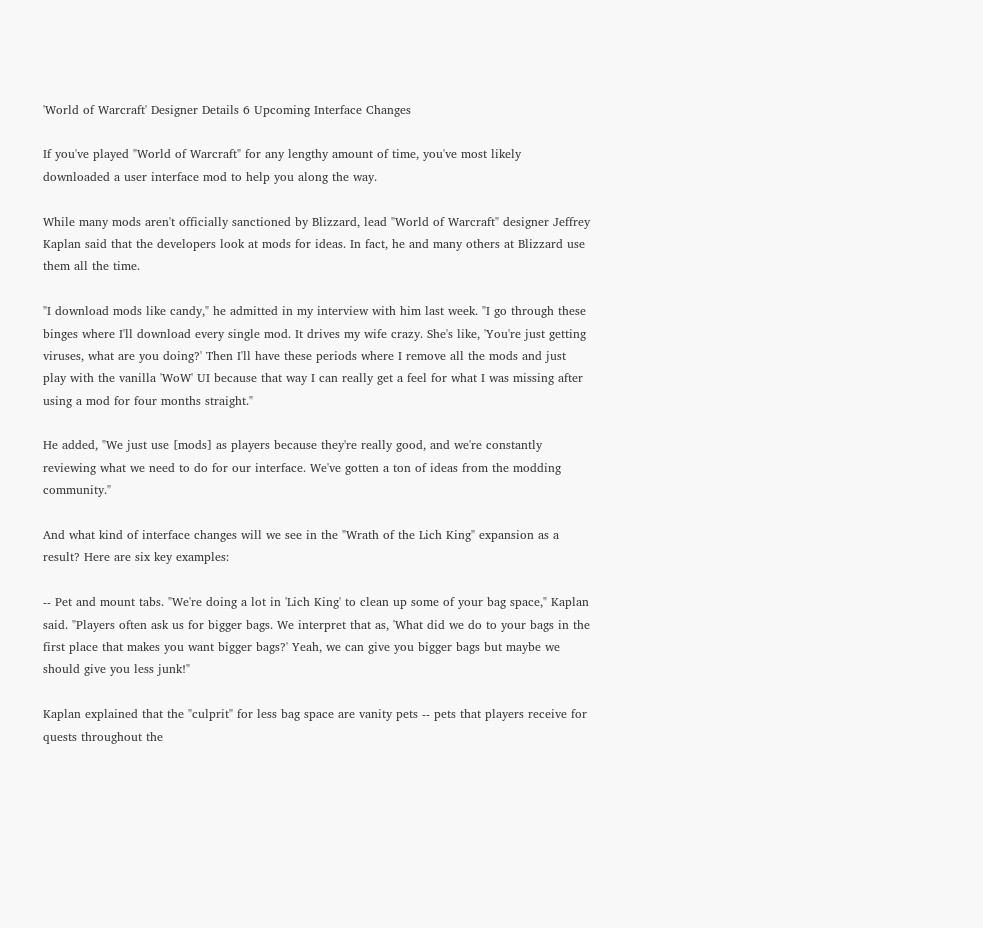'World of Warcraft' Designer Details 6 Upcoming Interface Changes

If you've played "World of Warcraft" for any lengthy amount of time, you've most likely downloaded a user interface mod to help you along the way.

While many mods aren't officially sanctioned by Blizzard, lead "World of Warcraft" designer Jeffrey Kaplan said that the developers look at mods for ideas. In fact, he and many others at Blizzard use them all the time.

"I download mods like candy," he admitted in my interview with him last week. "I go through these binges where I'll download every single mod. It drives my wife crazy. She's like, 'You're just getting viruses, what are you doing?' Then I'll have these periods where I remove all the mods and just play with the vanilla 'WoW' UI because that way I can really get a feel for what I was missing after using a mod for four months straight."

He added, "We just use [mods] as players because they're really good, and we're constantly reviewing what we need to do for our interface. We've gotten a ton of ideas from the modding community."

And what kind of interface changes will we see in the "Wrath of the Lich King" expansion as a result? Here are six key examples:

-- Pet and mount tabs. "We're doing a lot in 'Lich King' to clean up some of your bag space," Kaplan said. "Players often ask us for bigger bags. We interpret that as, 'What did we do to your bags in the first place that makes you want bigger bags?' Yeah, we can give you bigger bags but maybe we should give you less junk!"

Kaplan explained that the "culprit" for less bag space are vanity pets -- pets that players receive for quests throughout the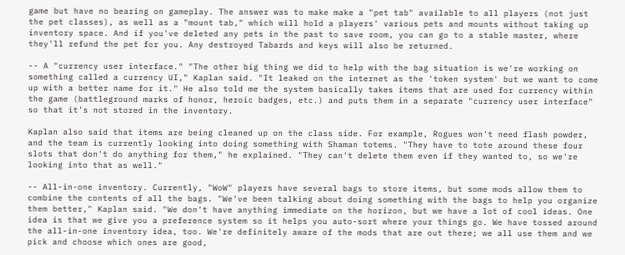game but have no bearing on gameplay. The answer was to make make a "pet tab" available to all players (not just the pet classes), as well as a "mount tab," which will hold a players' various pets and mounts without taking up inventory space. And if you've deleted any pets in the past to save room, you can go to a stable master, where they'll refund the pet for you. Any destroyed Tabards and keys will also be returned.

-- A "currency user interface." "The other big thing we did to help with the bag situation is we're working on something called a currency UI," Kaplan said. "It leaked on the internet as the 'token system' but we want to come up with a better name for it." He also told me the system basically takes items that are used for currency within the game (battleground marks of honor, heroic badges, etc.) and puts them in a separate "currency user interface" so that it's not stored in the inventory.

Kaplan also said that items are being cleaned up on the class side. For example, Rogues won't need flash powder, and the team is currently looking into doing something with Shaman totems. "They have to tote around these four slots that don't do anything for them," he explained. "They can't delete them even if they wanted to, so we're looking into that as well."

-- All-in-one inventory. Currently, "WoW" players have several bags to store items, but some mods allow them to combine the contents of all the bags. "We've been talking about doing something with the bags to help you organize them better," Kaplan said. "We don't have anything immediate on the horizon, but we have a lot of cool ideas. One idea is that we give you a preference system so it helps you auto-sort where your things go. We have tossed around the all-in-one inventory idea, too. We're definitely aware of the mods that are out there; we all use them and we pick and choose which ones are good,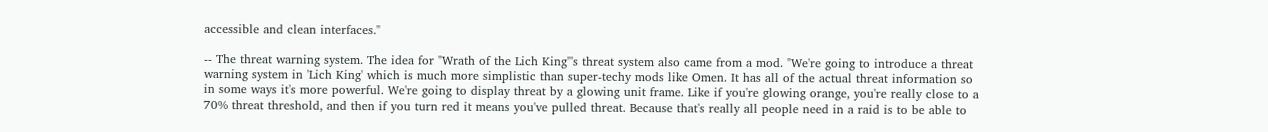accessible and clean interfaces."

-- The threat warning system. The idea for "Wrath of the Lich King"'s threat system also came from a mod. "We're going to introduce a threat warning system in 'Lich King' which is much more simplistic than super-techy mods like Omen. It has all of the actual threat information so in some ways it's more powerful. We're going to display threat by a glowing unit frame. Like if you're glowing orange, you're really close to a 70% threat threshold, and then if you turn red it means you've pulled threat. Because that's really all people need in a raid is to be able to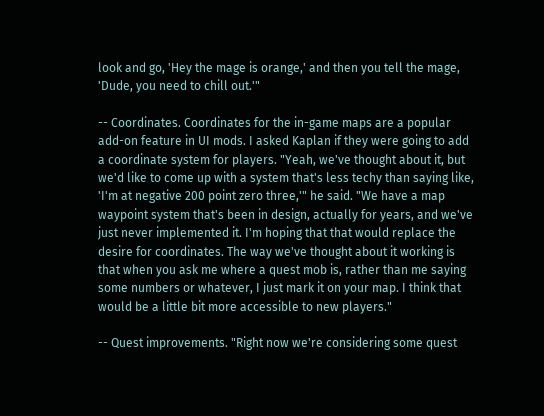look and go, 'Hey the mage is orange,' and then you tell the mage, 'Dude, you need to chill out.'"

-- Coordinates. Coordinates for the in-game maps are a popular add-on feature in UI mods. I asked Kaplan if they were going to add a coordinate system for players. "Yeah, we've thought about it, but we'd like to come up with a system that's less techy than saying like, 'I'm at negative 200 point zero three,'" he said. "We have a map waypoint system that's been in design, actually for years, and we've just never implemented it. I'm hoping that that would replace the desire for coordinates. The way we've thought about it working is that when you ask me where a quest mob is, rather than me saying some numbers or whatever, I just mark it on your map. I think that would be a little bit more accessible to new players."

-- Quest improvements. "Right now we're considering some quest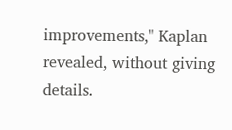improvements," Kaplan revealed, without giving details.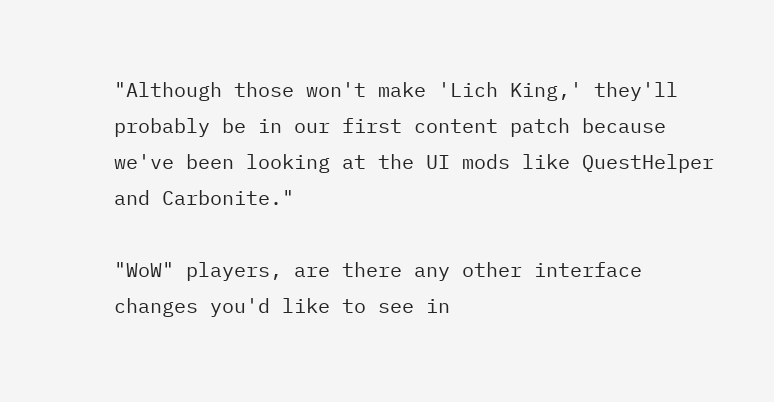"Although those won't make 'Lich King,' they'll probably be in our first content patch because we've been looking at the UI mods like QuestHelper and Carbonite."

"WoW" players, are there any other interface changes you'd like to see in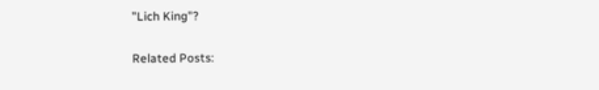"Lich King"?

Related Posts: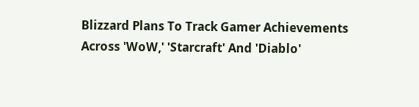Blizzard Plans To Track Gamer Achievements Across 'WoW,' 'Starcraft' And 'Diablo'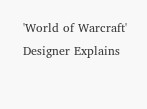'World of Warcraft' Designer Explains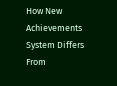How New Achievements System Differs From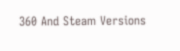360 And Steam Versions